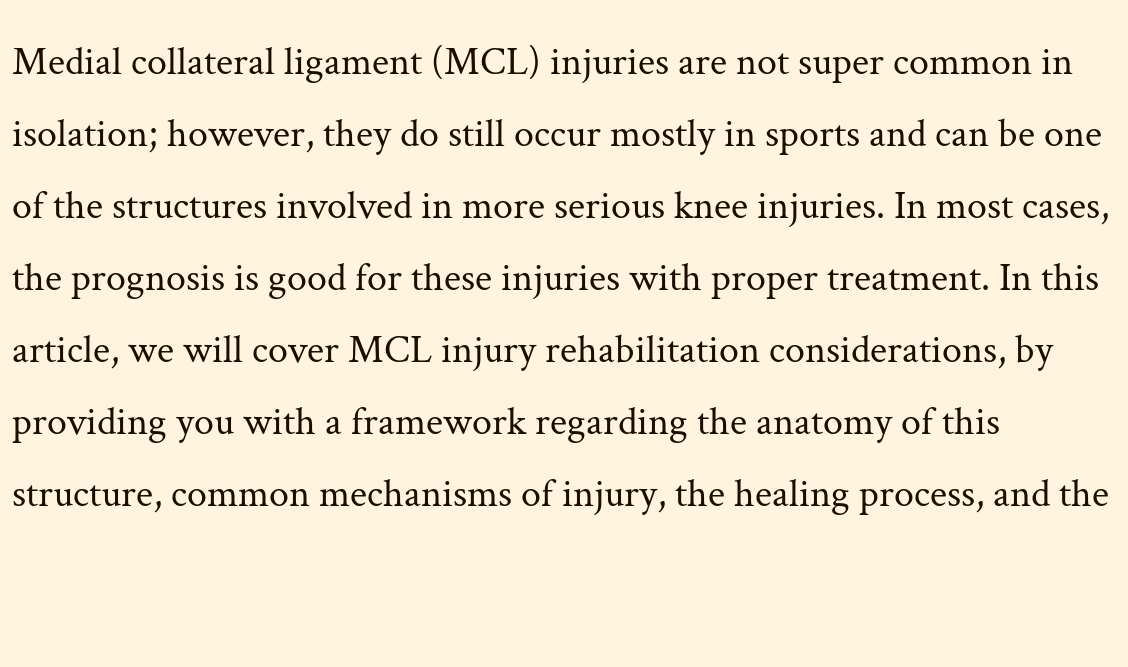Medial collateral ligament (MCL) injuries are not super common in isolation; however, they do still occur mostly in sports and can be one of the structures involved in more serious knee injuries. In most cases, the prognosis is good for these injuries with proper treatment. In this article, we will cover MCL injury rehabilitation considerations, by providing you with a framework regarding the anatomy of this structure, common mechanisms of injury, the healing process, and the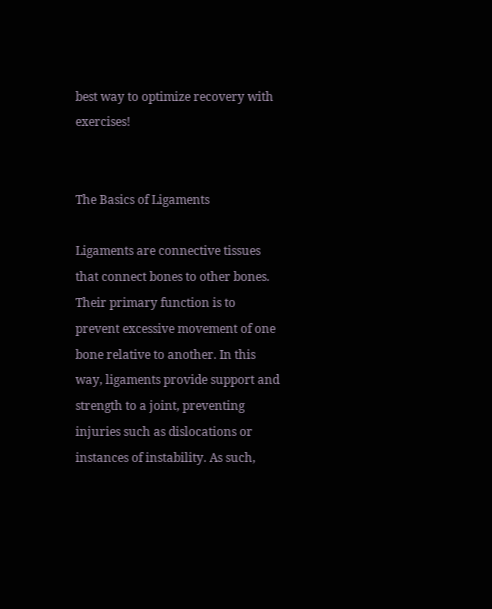best way to optimize recovery with exercises!


The Basics of Ligaments

Ligaments are connective tissues that connect bones to other bones. Their primary function is to prevent excessive movement of one bone relative to another. In this way, ligaments provide support and strength to a joint, preventing injuries such as dislocations or instances of instability. As such,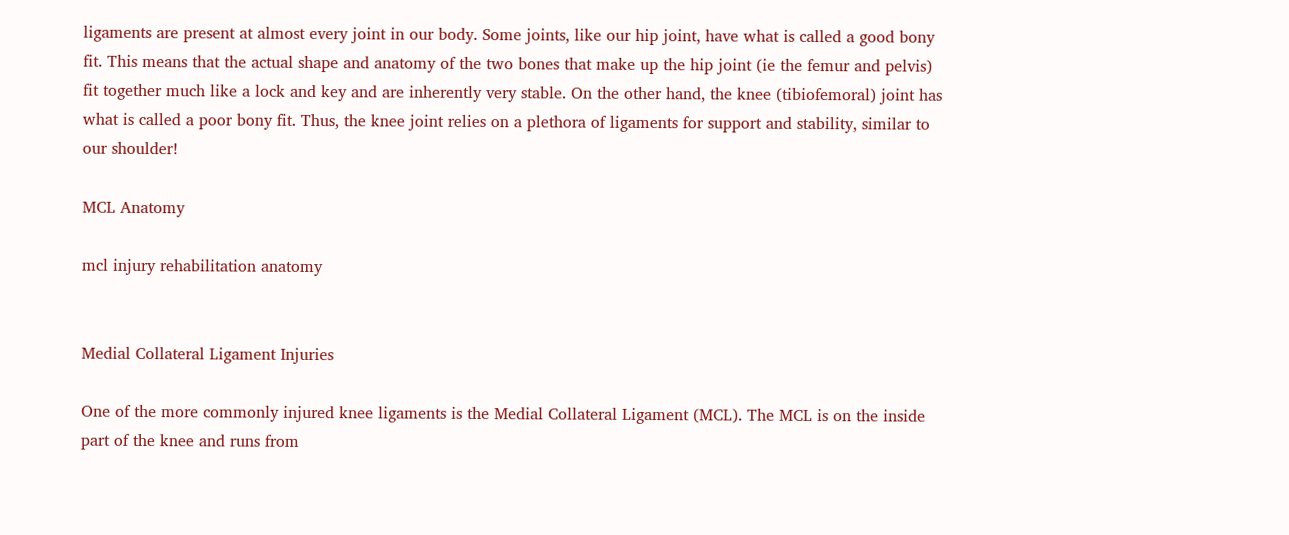ligaments are present at almost every joint in our body. Some joints, like our hip joint, have what is called a good bony fit. This means that the actual shape and anatomy of the two bones that make up the hip joint (ie the femur and pelvis) fit together much like a lock and key and are inherently very stable. On the other hand, the knee (tibiofemoral) joint has what is called a poor bony fit. Thus, the knee joint relies on a plethora of ligaments for support and stability, similar to our shoulder!

MCL Anatomy

mcl injury rehabilitation anatomy


Medial Collateral Ligament Injuries

One of the more commonly injured knee ligaments is the Medial Collateral Ligament (MCL). The MCL is on the inside part of the knee and runs from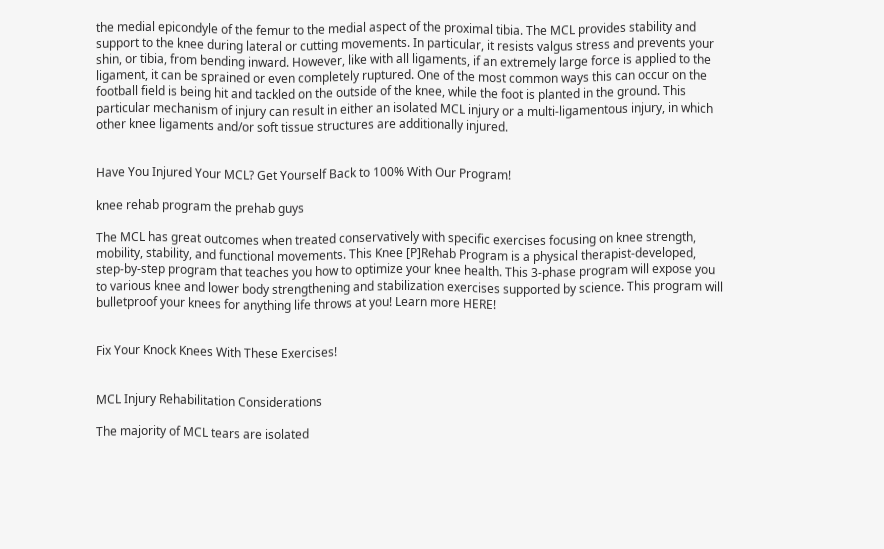the medial epicondyle of the femur to the medial aspect of the proximal tibia. The MCL provides stability and support to the knee during lateral or cutting movements. In particular, it resists valgus stress and prevents your shin, or tibia, from bending inward. However, like with all ligaments, if an extremely large force is applied to the ligament, it can be sprained or even completely ruptured. One of the most common ways this can occur on the football field is being hit and tackled on the outside of the knee, while the foot is planted in the ground. This particular mechanism of injury can result in either an isolated MCL injury or a multi-ligamentous injury, in which other knee ligaments and/or soft tissue structures are additionally injured.


Have You Injured Your MCL? Get Yourself Back to 100% With Our Program!

knee rehab program the prehab guys

The MCL has great outcomes when treated conservatively with specific exercises focusing on knee strength, mobility, stability, and functional movements. This Knee [P]Rehab Program is a physical therapist-developed, step-by-step program that teaches you how to optimize your knee health. This 3-phase program will expose you to various knee and lower body strengthening and stabilization exercises supported by science. This program will bulletproof your knees for anything life throws at you! Learn more HERE!


Fix Your Knock Knees With These Exercises!


MCL Injury Rehabilitation Considerations

The majority of MCL tears are isolated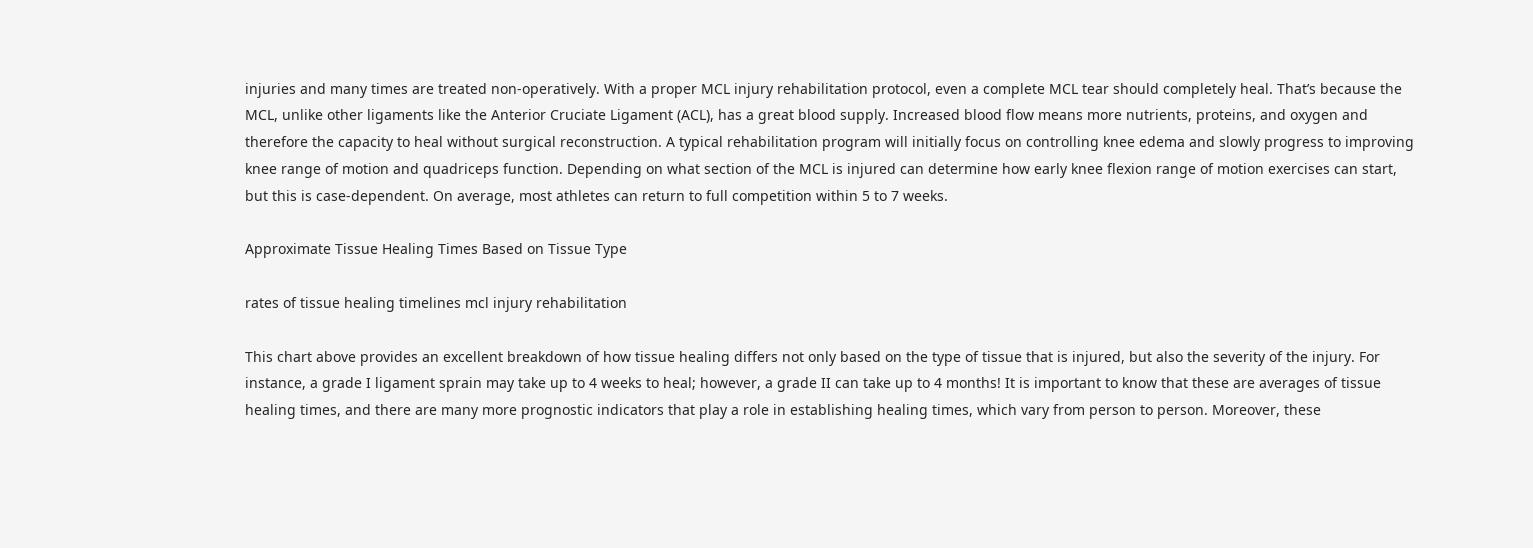injuries and many times are treated non-operatively. With a proper MCL injury rehabilitation protocol, even a complete MCL tear should completely heal. That’s because the MCL, unlike other ligaments like the Anterior Cruciate Ligament (ACL), has a great blood supply. Increased blood flow means more nutrients, proteins, and oxygen and therefore the capacity to heal without surgical reconstruction. A typical rehabilitation program will initially focus on controlling knee edema and slowly progress to improving knee range of motion and quadriceps function. Depending on what section of the MCL is injured can determine how early knee flexion range of motion exercises can start, but this is case-dependent. On average, most athletes can return to full competition within 5 to 7 weeks.

Approximate Tissue Healing Times Based on Tissue Type

rates of tissue healing timelines mcl injury rehabilitation

This chart above provides an excellent breakdown of how tissue healing differs not only based on the type of tissue that is injured, but also the severity of the injury. For instance, a grade I ligament sprain may take up to 4 weeks to heal; however, a grade II can take up to 4 months! It is important to know that these are averages of tissue healing times, and there are many more prognostic indicators that play a role in establishing healing times, which vary from person to person. Moreover, these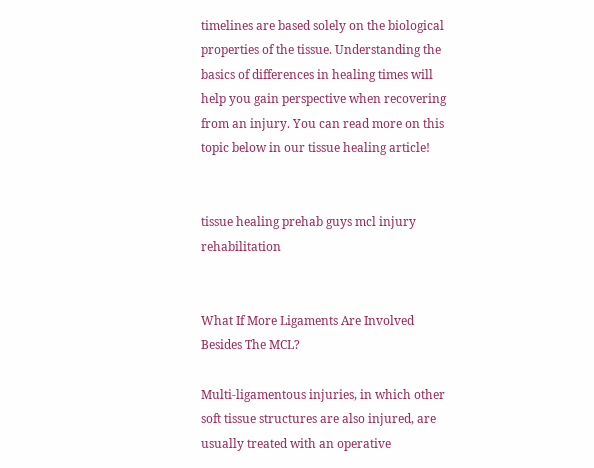timelines are based solely on the biological properties of the tissue. Understanding the basics of differences in healing times will help you gain perspective when recovering from an injury. You can read more on this topic below in our tissue healing article!


tissue healing prehab guys mcl injury rehabilitation


What If More Ligaments Are Involved Besides The MCL?

Multi-ligamentous injuries, in which other soft tissue structures are also injured, are usually treated with an operative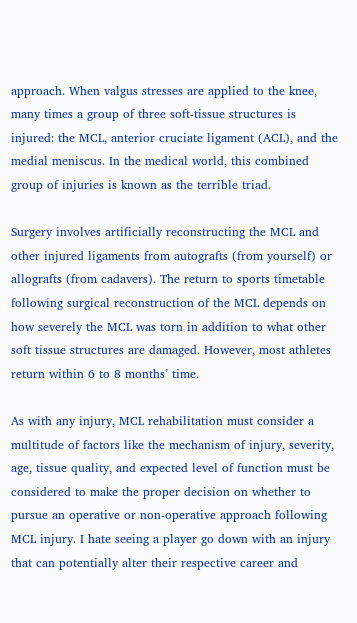approach. When valgus stresses are applied to the knee, many times a group of three soft-tissue structures is injured: the MCL, anterior cruciate ligament (ACL), and the medial meniscus. In the medical world, this combined group of injuries is known as the terrible triad.

Surgery involves artificially reconstructing the MCL and other injured ligaments from autografts (from yourself) or allografts (from cadavers). The return to sports timetable following surgical reconstruction of the MCL depends on how severely the MCL was torn in addition to what other soft tissue structures are damaged. However, most athletes return within 6 to 8 months’ time.

As with any injury, MCL rehabilitation must consider a multitude of factors like the mechanism of injury, severity, age, tissue quality, and expected level of function must be considered to make the proper decision on whether to pursue an operative or non-operative approach following MCL injury. I hate seeing a player go down with an injury that can potentially alter their respective career and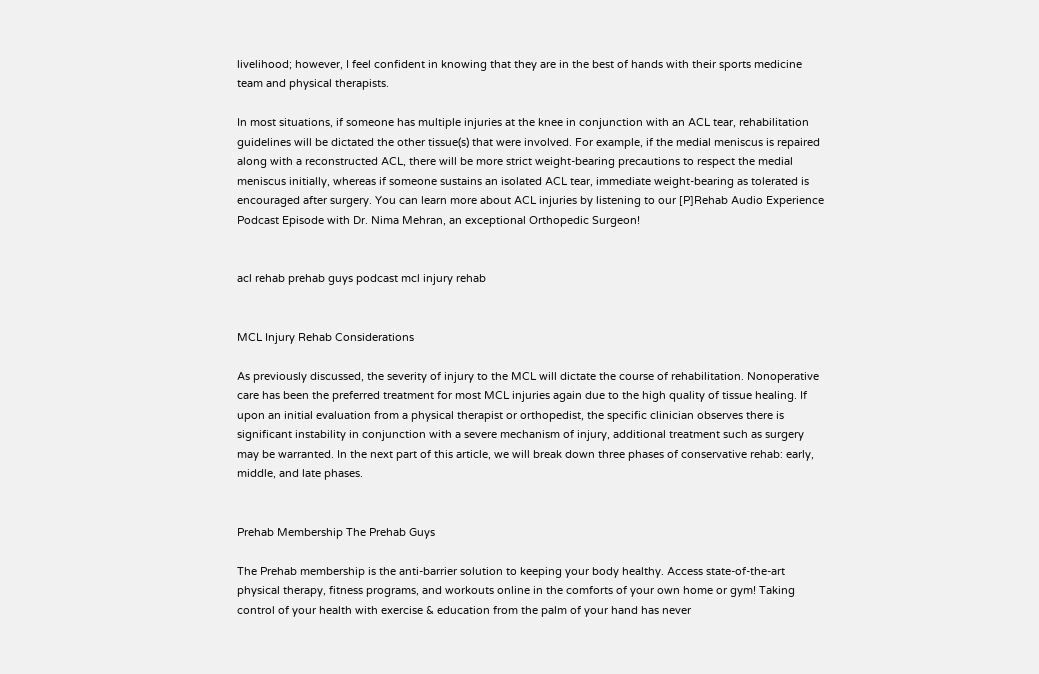livelihood; however, I feel confident in knowing that they are in the best of hands with their sports medicine team and physical therapists.

In most situations, if someone has multiple injuries at the knee in conjunction with an ACL tear, rehabilitation guidelines will be dictated the other tissue(s) that were involved. For example, if the medial meniscus is repaired along with a reconstructed ACL, there will be more strict weight-bearing precautions to respect the medial meniscus initially, whereas if someone sustains an isolated ACL tear, immediate weight-bearing as tolerated is encouraged after surgery. You can learn more about ACL injuries by listening to our [P]Rehab Audio Experience Podcast Episode with Dr. Nima Mehran, an exceptional Orthopedic Surgeon!


acl rehab prehab guys podcast mcl injury rehab


MCL Injury Rehab Considerations

As previously discussed, the severity of injury to the MCL will dictate the course of rehabilitation. Nonoperative care has been the preferred treatment for most MCL injuries again due to the high quality of tissue healing. If upon an initial evaluation from a physical therapist or orthopedist, the specific clinician observes there is significant instability in conjunction with a severe mechanism of injury, additional treatment such as surgery may be warranted. In the next part of this article, we will break down three phases of conservative rehab: early, middle, and late phases.


Prehab Membership The Prehab Guys

The Prehab membership is the anti-barrier solution to keeping your body healthy. Access state-of-the-art physical therapy, fitness programs, and workouts online in the comforts of your own home or gym! Taking control of your health with exercise & education from the palm of your hand has never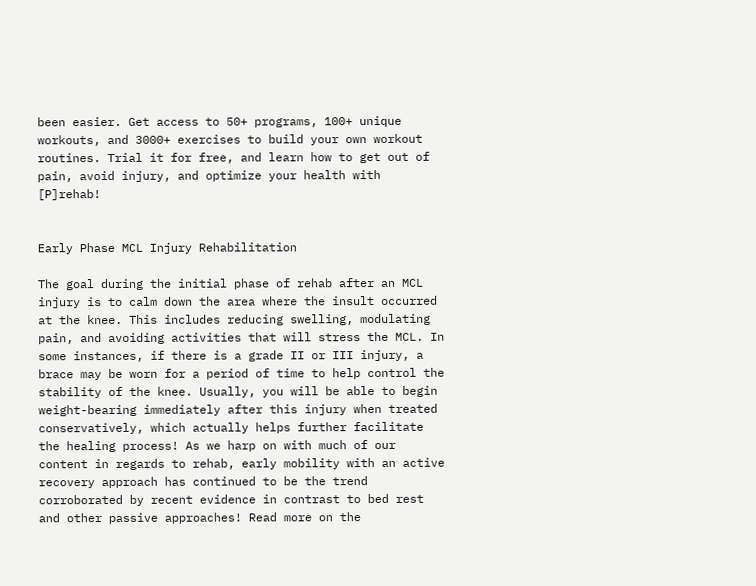been easier. Get access to 50+ programs, 100+ unique workouts, and 3000+ exercises to build your own workout routines. Trial it for free, and learn how to get out of pain, avoid injury, and optimize your health with [P]rehab!


Early Phase MCL Injury Rehabilitation

The goal during the initial phase of rehab after an MCL injury is to calm down the area where the insult occurred at the knee. This includes reducing swelling, modulating pain, and avoiding activities that will stress the MCL. In some instances, if there is a grade II or III injury, a brace may be worn for a period of time to help control the stability of the knee. Usually, you will be able to begin weight-bearing immediately after this injury when treated conservatively, which actually helps further facilitate the healing process! As we harp on with much of our content in regards to rehab, early mobility with an active recovery approach has continued to be the trend corroborated by recent evidence in contrast to bed rest and other passive approaches! Read more on the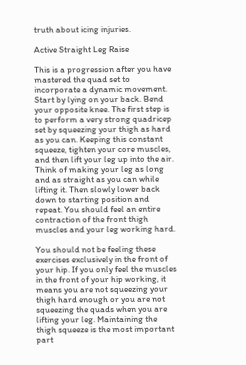truth about icing injuries.

Active Straight Leg Raise

This is a progression after you have mastered the quad set to incorporate a dynamic movement. Start by lying on your back. Bend your opposite knee. The first step is to perform a very strong quadricep set by squeezing your thigh as hard as you can. Keeping this constant squeeze, tighten your core muscles, and then lift your leg up into the air. Think of making your leg as long and as straight as you can while lifting it. Then slowly lower back down to starting position and repeat. You should feel an entire contraction of the front thigh muscles and your leg working hard.

You should not be feeling these exercises exclusively in the front of your hip. If you only feel the muscles in the front of your hip working, it means you are not squeezing your thigh hard enough or you are not squeezing the quads when you are lifting your leg. Maintaining the thigh squeeze is the most important part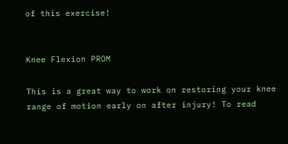of this exercise!


Knee Flexion PROM

This is a great way to work on restoring your knee range of motion early on after injury! To read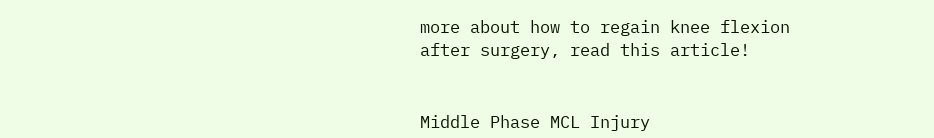more about how to regain knee flexion after surgery, read this article!


Middle Phase MCL Injury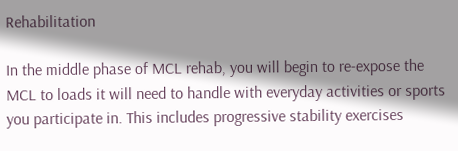Rehabilitation

In the middle phase of MCL rehab, you will begin to re-expose the MCL to loads it will need to handle with everyday activities or sports you participate in. This includes progressive stability exercises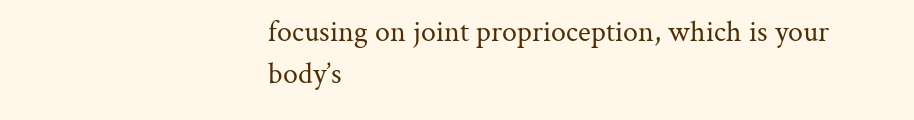focusing on joint proprioception, which is your body’s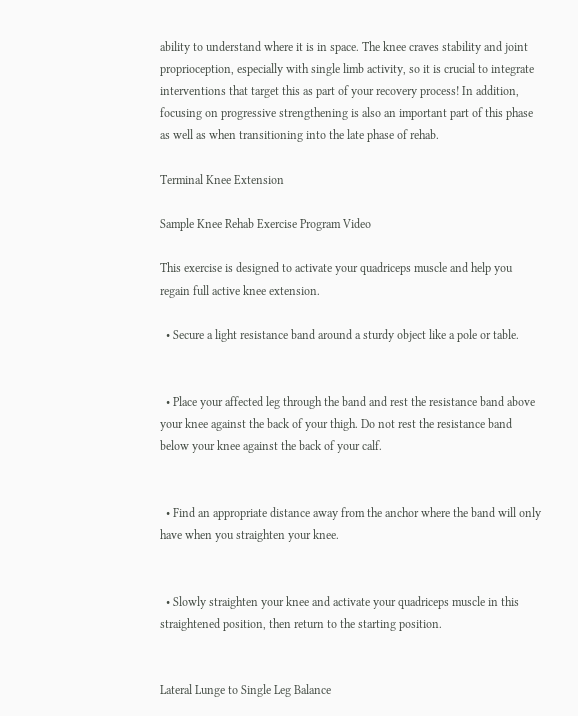ability to understand where it is in space. The knee craves stability and joint proprioception, especially with single limb activity, so it is crucial to integrate interventions that target this as part of your recovery process! In addition, focusing on progressive strengthening is also an important part of this phase as well as when transitioning into the late phase of rehab.

Terminal Knee Extension

Sample Knee Rehab Exercise Program Video

This exercise is designed to activate your quadriceps muscle and help you regain full active knee extension.

  • Secure a light resistance band around a sturdy object like a pole or table.


  • Place your affected leg through the band and rest the resistance band above your knee against the back of your thigh. Do not rest the resistance band below your knee against the back of your calf.


  • Find an appropriate distance away from the anchor where the band will only have when you straighten your knee.


  • Slowly straighten your knee and activate your quadriceps muscle in this straightened position, then return to the starting position.


Lateral Lunge to Single Leg Balance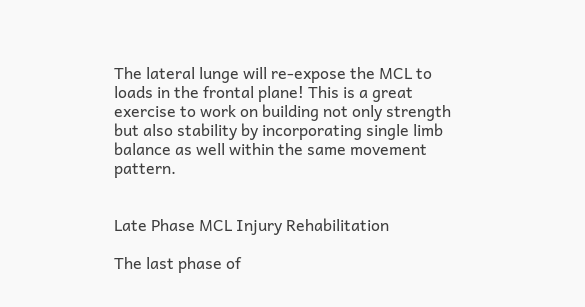The lateral lunge will re-expose the MCL to loads in the frontal plane! This is a great exercise to work on building not only strength but also stability by incorporating single limb balance as well within the same movement pattern.


Late Phase MCL Injury Rehabilitation

The last phase of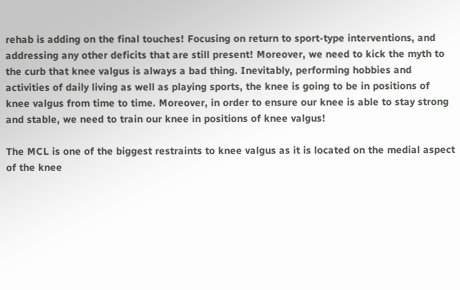rehab is adding on the final touches! Focusing on return to sport-type interventions, and addressing any other deficits that are still present! Moreover, we need to kick the myth to the curb that knee valgus is always a bad thing. Inevitably, performing hobbies and activities of daily living as well as playing sports, the knee is going to be in positions of knee valgus from time to time. Moreover, in order to ensure our knee is able to stay strong and stable, we need to train our knee in positions of knee valgus!

The MCL is one of the biggest restraints to knee valgus as it is located on the medial aspect of the knee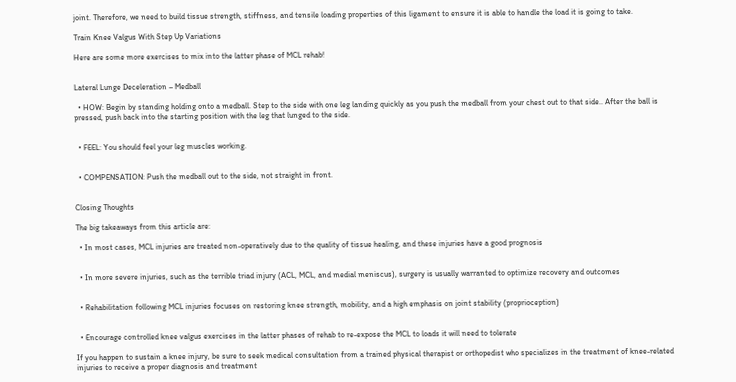joint. Therefore, we need to build tissue strength, stiffness, and tensile loading properties of this ligament to ensure it is able to handle the load it is going to take.

Train Knee Valgus With Step Up Variations

Here are some more exercises to mix into the latter phase of MCL rehab!


Lateral Lunge Deceleration – Medball

  • HOW: Begin by standing holding onto a medball. Step to the side with one leg landing quickly as you push the medball from your chest out to that side.. After the ball is pressed, push back into the starting position with the leg that lunged to the side.


  • FEEL: You should feel your leg muscles working.


  • COMPENSATION: Push the medball out to the side, not straight in front.


Closing Thoughts

The big takeaways from this article are:

  • In most cases, MCL injuries are treated non-operatively due to the quality of tissue healing, and these injuries have a good prognosis


  • In more severe injuries, such as the terrible triad injury (ACL, MCL, and medial meniscus), surgery is usually warranted to optimize recovery and outcomes


  • Rehabilitation following MCL injuries focuses on restoring knee strength, mobility, and a high emphasis on joint stability (proprioception)


  • Encourage controlled knee valgus exercises in the latter phases of rehab to re-expose the MCL to loads it will need to tolerate

If you happen to sustain a knee injury, be sure to seek medical consultation from a trained physical therapist or orthopedist who specializes in the treatment of knee-related injuries to receive a proper diagnosis and treatment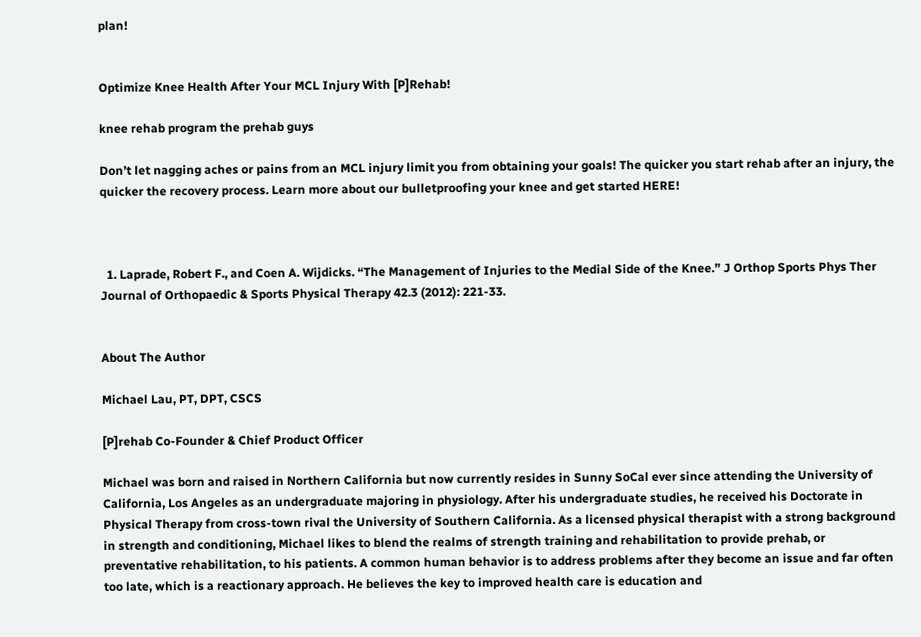plan!


Optimize Knee Health After Your MCL Injury With [P]Rehab!

knee rehab program the prehab guys

Don’t let nagging aches or pains from an MCL injury limit you from obtaining your goals! The quicker you start rehab after an injury, the quicker the recovery process. Learn more about our bulletproofing your knee and get started HERE!



  1. Laprade, Robert F., and Coen A. Wijdicks. “The Management of Injuries to the Medial Side of the Knee.” J Orthop Sports Phys Ther Journal of Orthopaedic & Sports Physical Therapy 42.3 (2012): 221-33.


About The Author

Michael Lau, PT, DPT, CSCS

[P]rehab Co-Founder & Chief Product Officer

Michael was born and raised in Northern California but now currently resides in Sunny SoCal ever since attending the University of California, Los Angeles as an undergraduate majoring in physiology. After his undergraduate studies, he received his Doctorate in Physical Therapy from cross-town rival the University of Southern California. As a licensed physical therapist with a strong background in strength and conditioning, Michael likes to blend the realms of strength training and rehabilitation to provide prehab, or preventative rehabilitation, to his patients. A common human behavior is to address problems after they become an issue and far often too late, which is a reactionary approach. He believes the key to improved health care is education and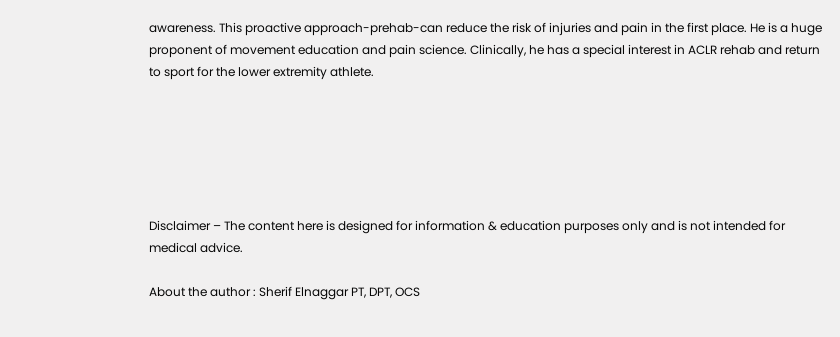awareness. This proactive approach-prehab-can reduce the risk of injuries and pain in the first place. He is a huge proponent of movement education and pain science. Clinically, he has a special interest in ACLR rehab and return to sport for the lower extremity athlete.






Disclaimer – The content here is designed for information & education purposes only and is not intended for medical advice.

About the author : Sherif Elnaggar PT, DPT, OCS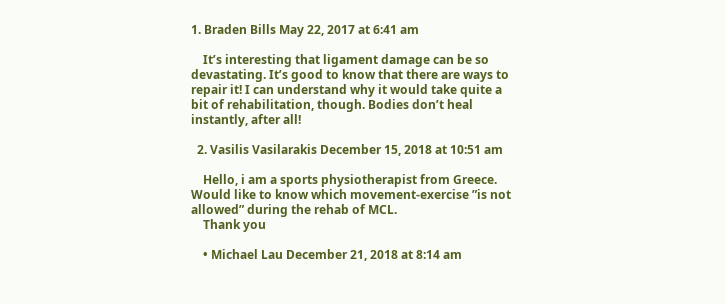1. Braden Bills May 22, 2017 at 6:41 am

    It’s interesting that ligament damage can be so devastating. It’s good to know that there are ways to repair it! I can understand why it would take quite a bit of rehabilitation, though. Bodies don’t heal instantly, after all!

  2. Vasilis Vasilarakis December 15, 2018 at 10:51 am

    Hello, i am a sports physiotherapist from Greece. Would like to know which movement-exercise ”is not allowed” during the rehab of MCL.
    Thank you

    • Michael Lau December 21, 2018 at 8:14 am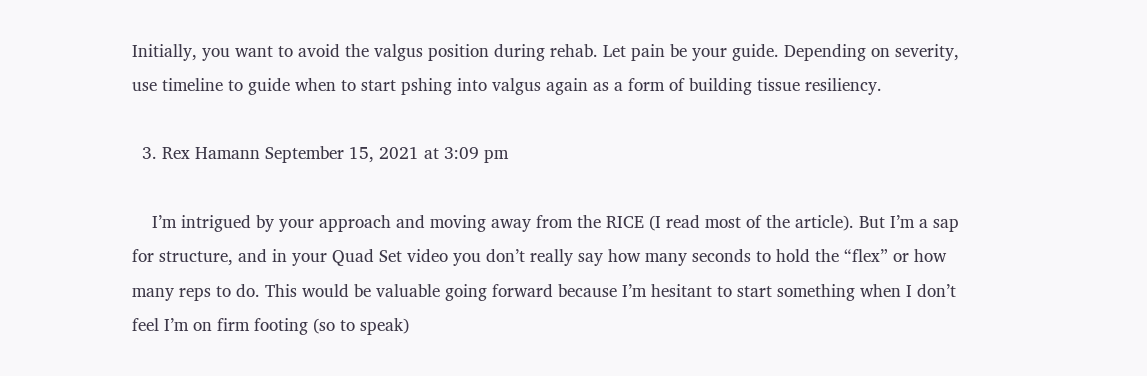Initially, you want to avoid the valgus position during rehab. Let pain be your guide. Depending on severity, use timeline to guide when to start pshing into valgus again as a form of building tissue resiliency.

  3. Rex Hamann September 15, 2021 at 3:09 pm

    I’m intrigued by your approach and moving away from the RICE (I read most of the article). But I’m a sap for structure, and in your Quad Set video you don’t really say how many seconds to hold the “flex” or how many reps to do. This would be valuable going forward because I’m hesitant to start something when I don’t feel I’m on firm footing (so to speak)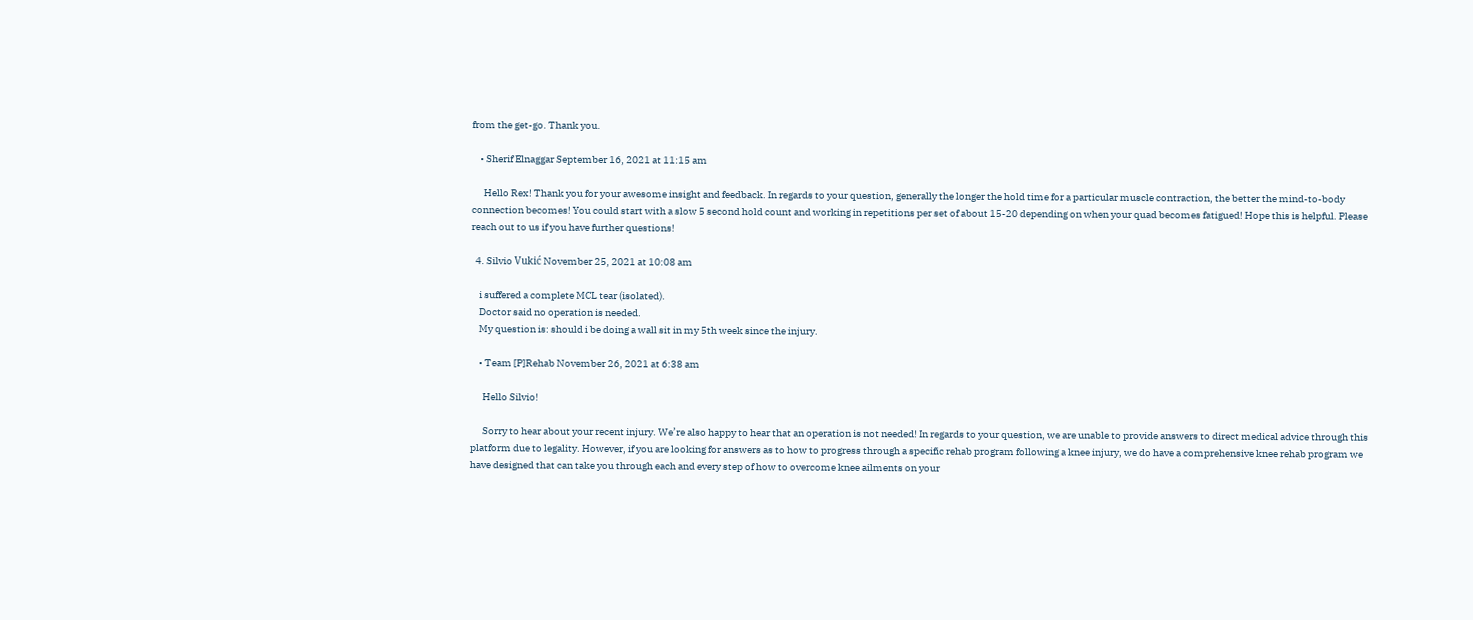from the get-go. Thank you.

    • Sherif Elnaggar September 16, 2021 at 11:15 am

      Hello Rex! Thank you for your awesome insight and feedback. In regards to your question, generally the longer the hold time for a particular muscle contraction, the better the mind-to-body connection becomes! You could start with a slow 5 second hold count and working in repetitions per set of about 15-20 depending on when your quad becomes fatigued! Hope this is helpful. Please reach out to us if you have further questions!

  4. Silvio Vukić November 25, 2021 at 10:08 am

    i suffered a complete MCL tear (isolated).
    Doctor said no operation is needed.
    My question is: should i be doing a wall sit in my 5th week since the injury.

    • Team [P]Rehab November 26, 2021 at 6:38 am

      Hello Silvio!

      Sorry to hear about your recent injury. We’re also happy to hear that an operation is not needed! In regards to your question, we are unable to provide answers to direct medical advice through this platform due to legality. However, if you are looking for answers as to how to progress through a specific rehab program following a knee injury, we do have a comprehensive knee rehab program we have designed that can take you through each and every step of how to overcome knee ailments on your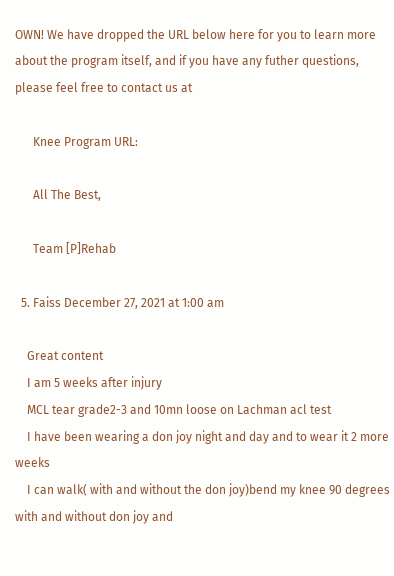OWN! We have dropped the URL below here for you to learn more about the program itself, and if you have any futher questions, please feel free to contact us at

      Knee Program URL:

      All The Best,

      Team [P]Rehab

  5. Faiss December 27, 2021 at 1:00 am

    Great content
    I am 5 weeks after injury
    MCL tear grade2-3 and 10mn loose on Lachman acl test
    I have been wearing a don joy night and day and to wear it 2 more weeks
    I can walk( with and without the don joy)bend my knee 90 degrees with and without don joy and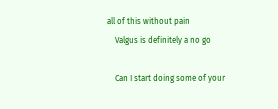all of this without pain
    Valgus is definitely a no go

    Can I start doing some of your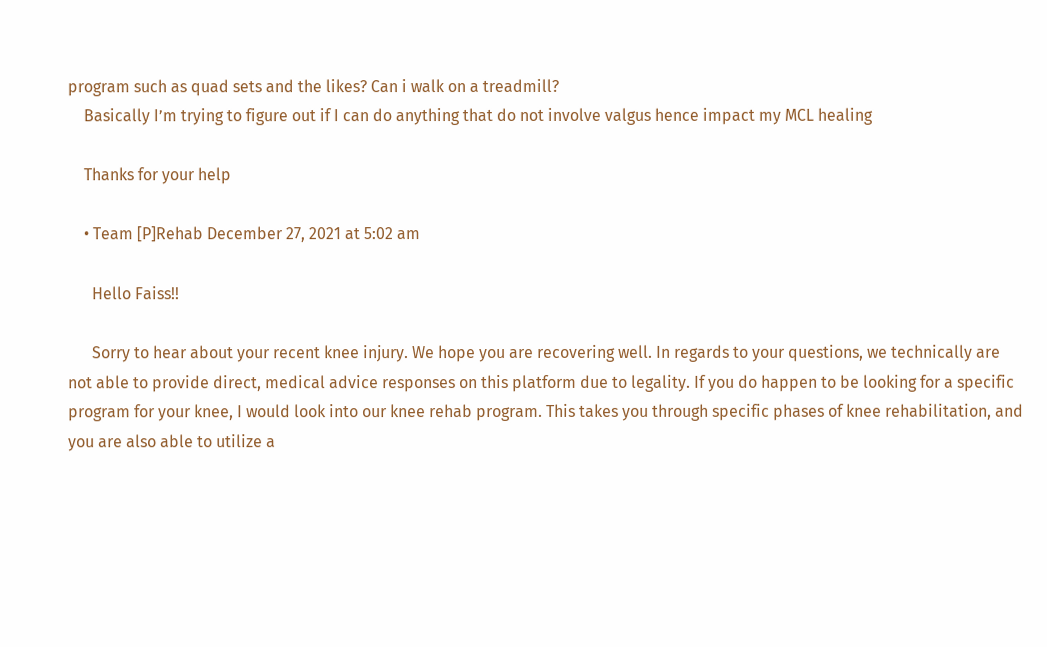program such as quad sets and the likes? Can i walk on a treadmill?
    Basically I’m trying to figure out if I can do anything that do not involve valgus hence impact my MCL healing

    Thanks for your help

    • Team [P]Rehab December 27, 2021 at 5:02 am

      Hello Faiss!!

      Sorry to hear about your recent knee injury. We hope you are recovering well. In regards to your questions, we technically are not able to provide direct, medical advice responses on this platform due to legality. If you do happen to be looking for a specific program for your knee, I would look into our knee rehab program. This takes you through specific phases of knee rehabilitation, and you are also able to utilize a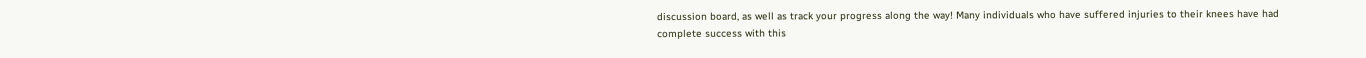discussion board, as well as track your progress along the way! Many individuals who have suffered injuries to their knees have had complete success with this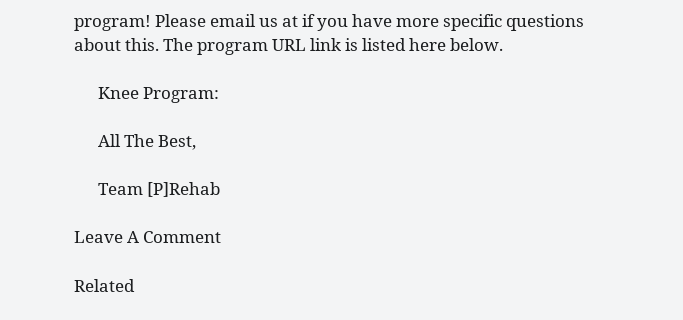program! Please email us at if you have more specific questions about this. The program URL link is listed here below.

      Knee Program:

      All The Best,

      Team [P]Rehab

Leave A Comment

Related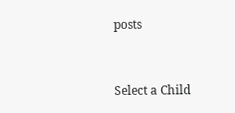posts


Select a Child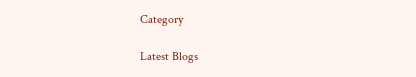Category

Latest Blogs